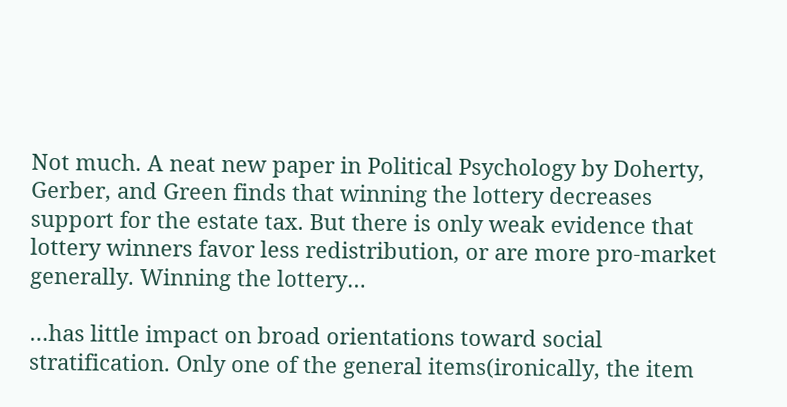Not much. A neat new paper in Political Psychology by Doherty, Gerber, and Green finds that winning the lottery decreases support for the estate tax. But there is only weak evidence that lottery winners favor less redistribution, or are more pro-market generally. Winning the lottery…

…has little impact on broad orientations toward social stratification. Only one of the general items(ironically, the item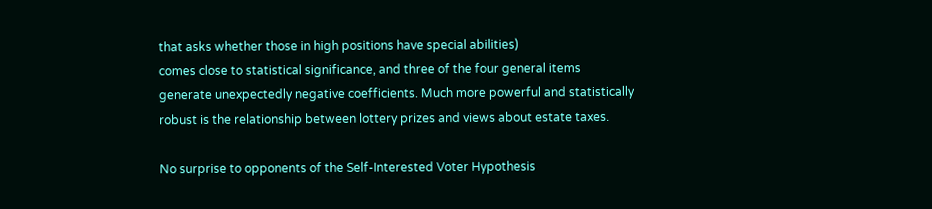that asks whether those in high positions have special abilities)
comes close to statistical significance, and three of the four general items generate unexpectedly negative coefficients. Much more powerful and statistically robust is the relationship between lottery prizes and views about estate taxes.

No surprise to opponents of the Self-Interested Voter Hypothesis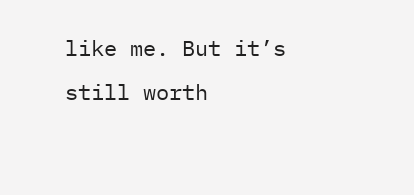like me. But it’s still worth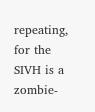repeating, for the SIVH is a zombie-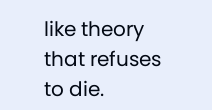like theory that refuses to die.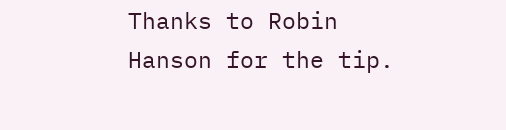Thanks to Robin Hanson for the tip.